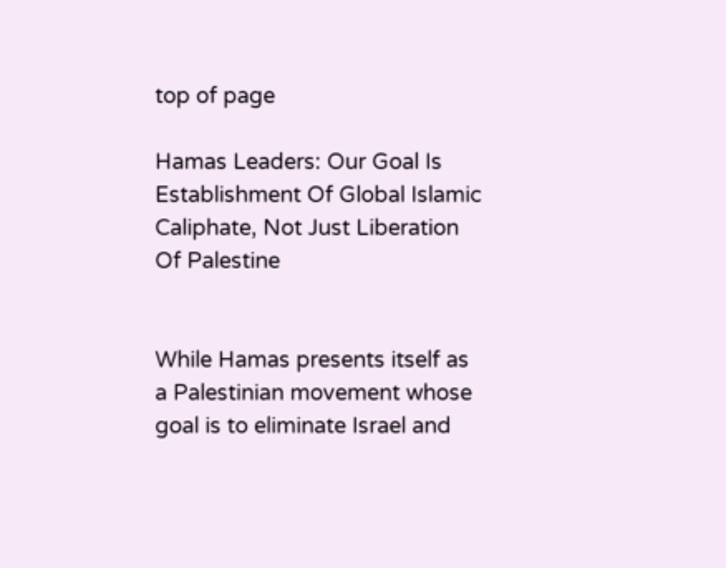top of page

Hamas Leaders: Our Goal Is Establishment Of Global Islamic Caliphate, Not Just Liberation Of Palestine


While Hamas presents itself as a Palestinian movement whose goal is to eliminate Israel and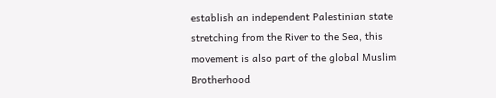establish an independent Palestinian state stretching from the River to the Sea, this movement is also part of the global Muslim Brotherhood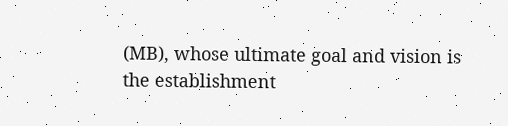(MB), whose ultimate goal and vision is the establishment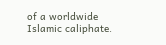of a worldwide Islamic caliphate.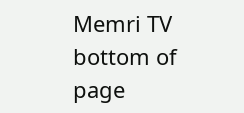Memri TV
bottom of page